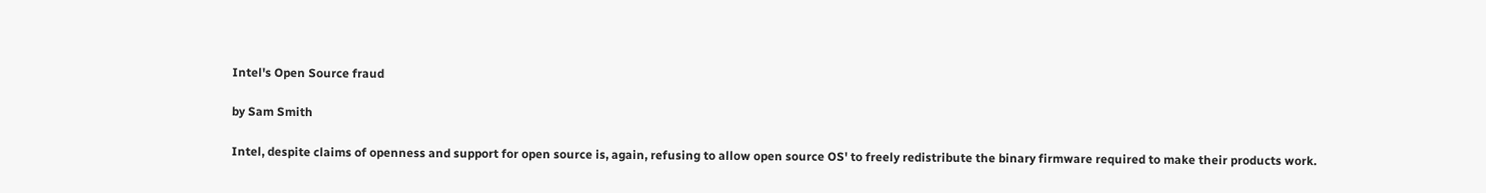Intel's Open Source fraud

by Sam Smith

Intel, despite claims of openness and support for open source is, again, refusing to allow open source OS' to freely redistribute the binary firmware required to make their products work.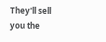They'll sell you the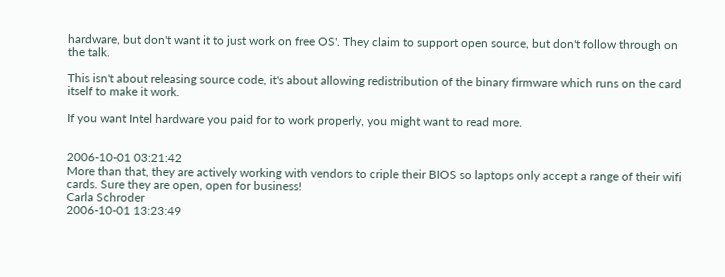hardware, but don't want it to just work on free OS'. They claim to support open source, but don't follow through on the talk.

This isn't about releasing source code, it's about allowing redistribution of the binary firmware which runs on the card itself to make it work.

If you want Intel hardware you paid for to work properly, you might want to read more.


2006-10-01 03:21:42
More than that, they are actively working with vendors to criple their BIOS so laptops only accept a range of their wifi cards. Sure they are open, open for business!
Carla Schroder
2006-10-01 13:23:49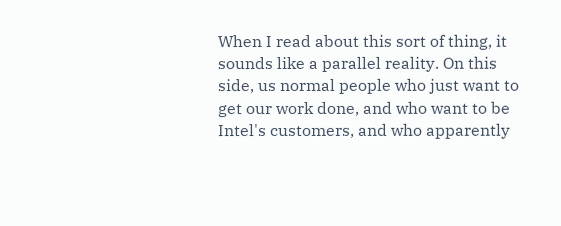When I read about this sort of thing, it sounds like a parallel reality. On this side, us normal people who just want to get our work done, and who want to be Intel's customers, and who apparently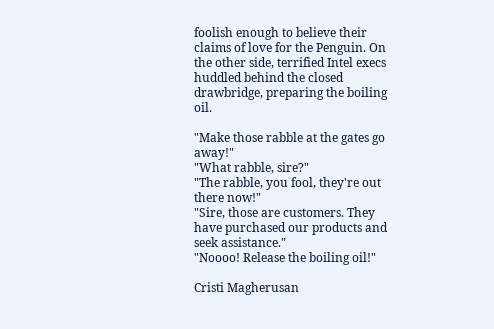foolish enough to believe their claims of love for the Penguin. On the other side, terrified Intel execs huddled behind the closed drawbridge, preparing the boiling oil.

"Make those rabble at the gates go away!"
"What rabble, sire?"
"The rabble, you fool, they're out there now!"
"Sire, those are customers. They have purchased our products and seek assistance."
"Noooo! Release the boiling oil!"

Cristi Magherusan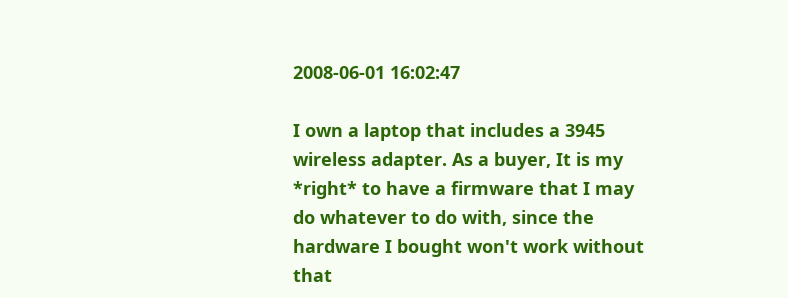2008-06-01 16:02:47

I own a laptop that includes a 3945 wireless adapter. As a buyer, It is my *right* to have a firmware that I may do whatever to do with, since the hardware I bought won't work without that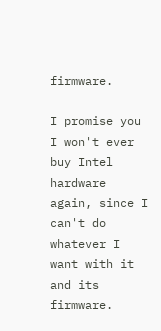firmware.

I promise you I won't ever buy Intel hardware again, since I can't do whatever I want with it and its firmware.